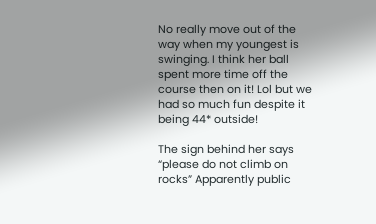No really move out of the way when my youngest is swinging. I think her ball spent more time off the course then on it! Lol but we had so much fun despite it being 44* outside!

The sign behind her says “please do not climb on rocks” Apparently public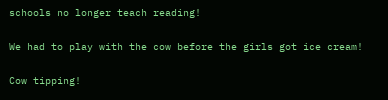schools no longer teach reading!

We had to play with the cow before the girls got ice cream!

Cow tipping!